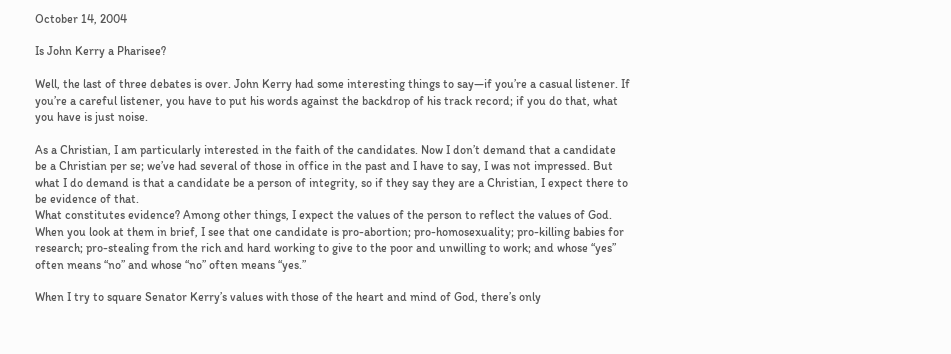October 14, 2004

Is John Kerry a Pharisee?

Well, the last of three debates is over. John Kerry had some interesting things to say—if you’re a casual listener. If you’re a careful listener, you have to put his words against the backdrop of his track record; if you do that, what you have is just noise.

As a Christian, I am particularly interested in the faith of the candidates. Now I don’t demand that a candidate be a Christian per se; we’ve had several of those in office in the past and I have to say, I was not impressed. But what I do demand is that a candidate be a person of integrity, so if they say they are a Christian, I expect there to be evidence of that.
What constitutes evidence? Among other things, I expect the values of the person to reflect the values of God. When you look at them in brief, I see that one candidate is pro-abortion; pro-homosexuality; pro-killing babies for research; pro-stealing from the rich and hard working to give to the poor and unwilling to work; and whose “yes” often means “no” and whose “no” often means “yes.”

When I try to square Senator Kerry’s values with those of the heart and mind of God, there’s only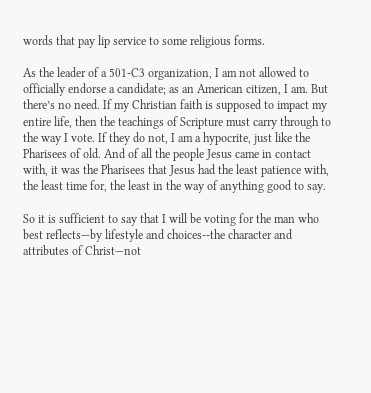words that pay lip service to some religious forms.

As the leader of a 501-C3 organization, I am not allowed to officially endorse a candidate; as an American citizen, I am. But there’s no need. If my Christian faith is supposed to impact my entire life, then the teachings of Scripture must carry through to the way I vote. If they do not, I am a hypocrite, just like the Pharisees of old. And of all the people Jesus came in contact with, it was the Pharisees that Jesus had the least patience with, the least time for, the least in the way of anything good to say.

So it is sufficient to say that I will be voting for the man who best reflects—by lifestyle and choices--the character and attributes of Christ—not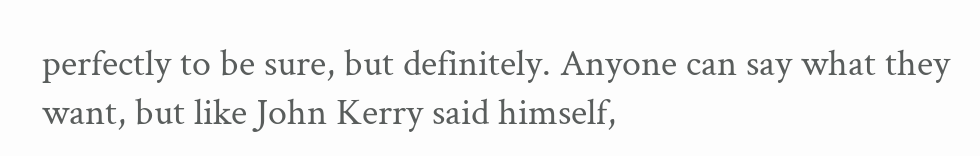perfectly to be sure, but definitely. Anyone can say what they want, but like John Kerry said himself,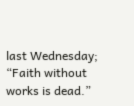last Wednesday; “Faith without works is dead.”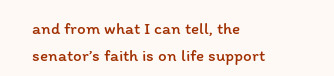and from what I can tell, the senator’s faith is on life support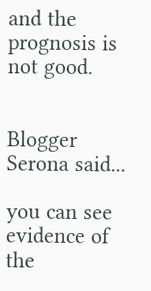and the prognosis is not good.


Blogger Serona said...

you can see evidence of the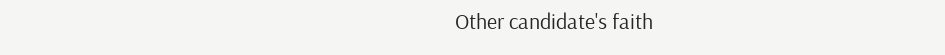Other candidate's faith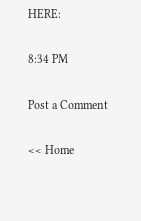HERE:

8:34 PM

Post a Comment

<< Home